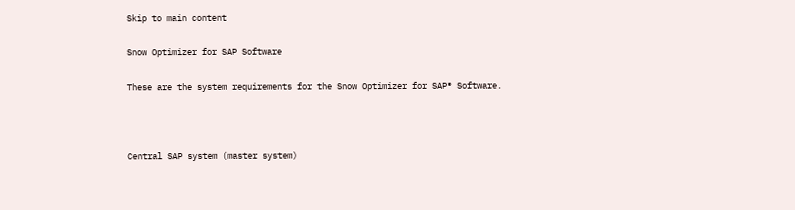Skip to main content

Snow Optimizer for SAP Software

These are the system requirements for the Snow Optimizer for SAP® Software.



Central SAP system (master system)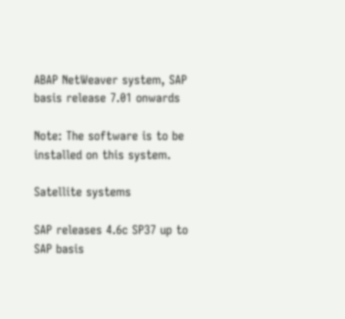ABAP NetWeaver system, SAP basis release 7.01 onwards

Note: The software is to be installed on this system.

Satellite systems

SAP releases 4.6c SP37 up to SAP basis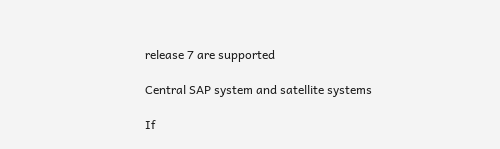release 7 are supported

Central SAP system and satellite systems

If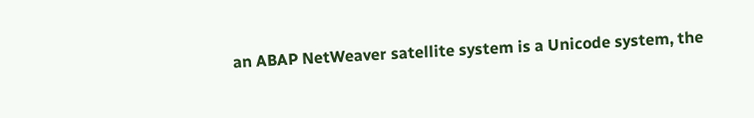an ABAP NetWeaver satellite system is a Unicode system, the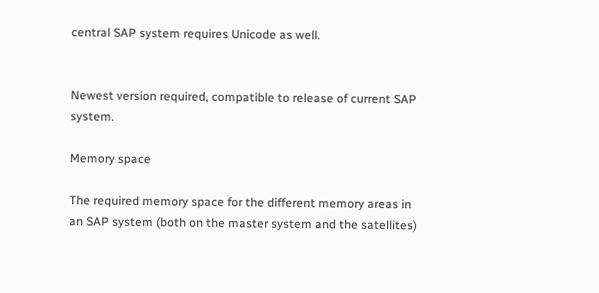central SAP system requires Unicode as well.


Newest version required, compatible to release of current SAP system.

Memory space

The required memory space for the different memory areas in an SAP system (both on the master system and the satellites)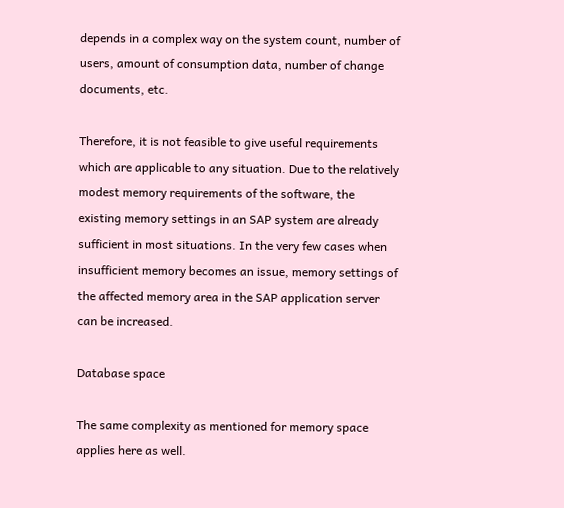depends in a complex way on the system count, number of users, amount of consumption data, number of change documents, etc.

Therefore, it is not feasible to give useful requirements which are applicable to any situation. Due to the relatively modest memory requirements of the software, the existing memory settings in an SAP system are already sufficient in most situations. In the very few cases when insufficient memory becomes an issue, memory settings of the affected memory area in the SAP application server can be increased.

Database space

The same complexity as mentioned for memory space applies here as well.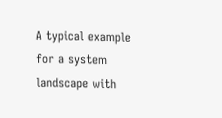A typical example for a system landscape with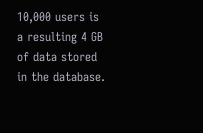10,000 users is a resulting 4 GB of data stored in the database.